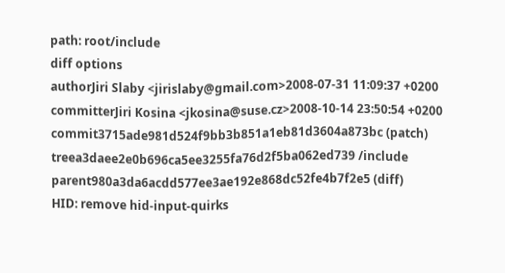path: root/include
diff options
authorJiri Slaby <jirislaby@gmail.com>2008-07-31 11:09:37 +0200
committerJiri Kosina <jkosina@suse.cz>2008-10-14 23:50:54 +0200
commit3715ade981d524f9bb3b851a1eb81d3604a873bc (patch)
treea3daee2e0b696ca5ee3255fa76d2f5ba062ed739 /include
parent980a3da6acdd577ee3ae192e868dc52fe4b7f2e5 (diff)
HID: remove hid-input-quirks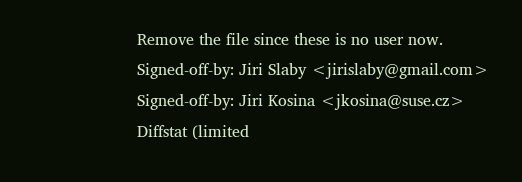Remove the file since these is no user now. Signed-off-by: Jiri Slaby <jirislaby@gmail.com> Signed-off-by: Jiri Kosina <jkosina@suse.cz>
Diffstat (limited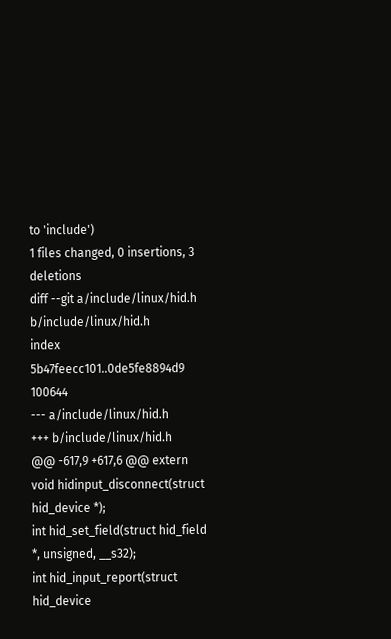to 'include')
1 files changed, 0 insertions, 3 deletions
diff --git a/include/linux/hid.h b/include/linux/hid.h
index 5b47feecc101..0de5fe8894d9 100644
--- a/include/linux/hid.h
+++ b/include/linux/hid.h
@@ -617,9 +617,6 @@ extern void hidinput_disconnect(struct hid_device *);
int hid_set_field(struct hid_field *, unsigned, __s32);
int hid_input_report(struct hid_device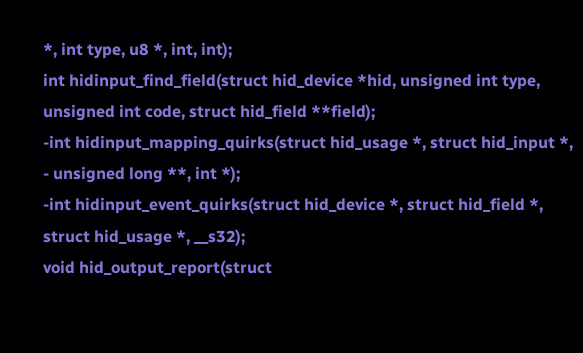*, int type, u8 *, int, int);
int hidinput_find_field(struct hid_device *hid, unsigned int type, unsigned int code, struct hid_field **field);
-int hidinput_mapping_quirks(struct hid_usage *, struct hid_input *,
- unsigned long **, int *);
-int hidinput_event_quirks(struct hid_device *, struct hid_field *, struct hid_usage *, __s32);
void hid_output_report(struct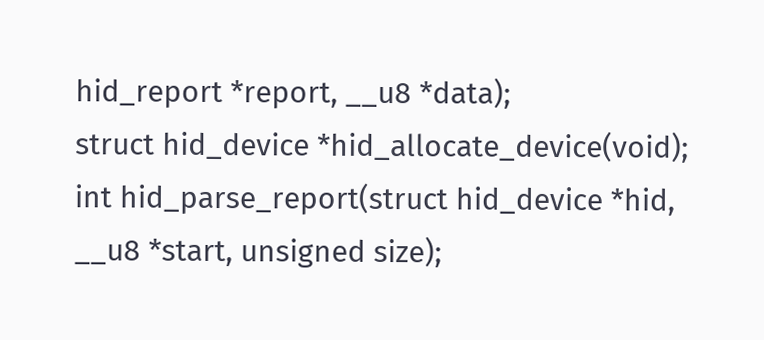hid_report *report, __u8 *data);
struct hid_device *hid_allocate_device(void);
int hid_parse_report(struct hid_device *hid, __u8 *start, unsigned size);